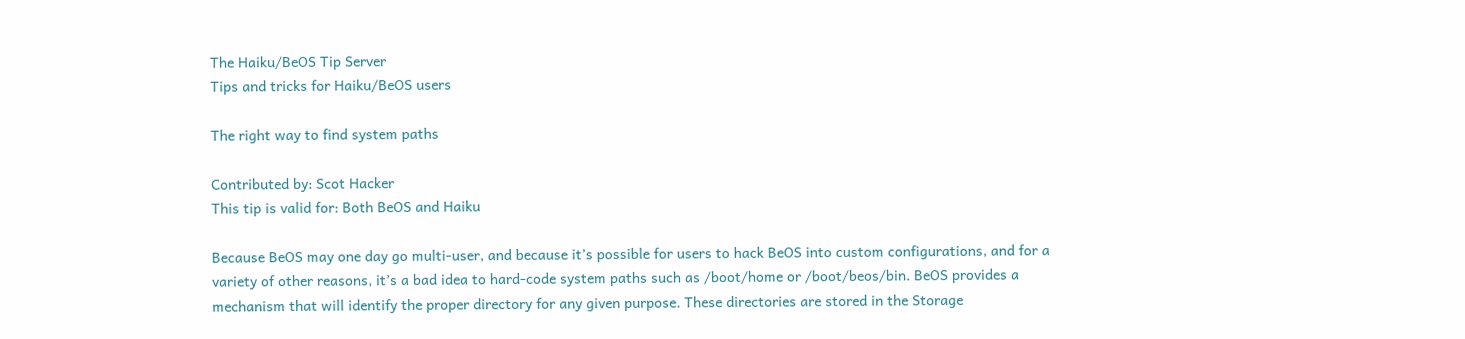The Haiku/BeOS Tip Server
Tips and tricks for Haiku/BeOS users

The right way to find system paths

Contributed by: Scot Hacker
This tip is valid for: Both BeOS and Haiku

Because BeOS may one day go multi-user, and because it’s possible for users to hack BeOS into custom configurations, and for a variety of other reasons, it’s a bad idea to hard-code system paths such as /boot/home or /boot/beos/bin. BeOS provides a mechanism that will identify the proper directory for any given purpose. These directories are stored in the Storage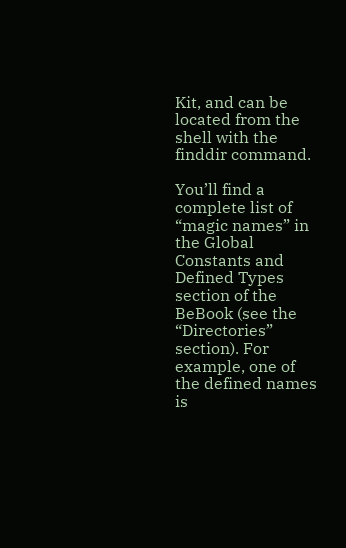Kit, and can be located from the shell with the finddir command.

You’ll find a complete list of “magic names” in the Global Constants and Defined Types section of the BeBook (see the “Directories” section). For example, one of the defined names is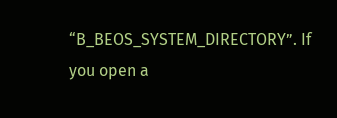“B_BEOS_SYSTEM_DIRECTORY”. If you open a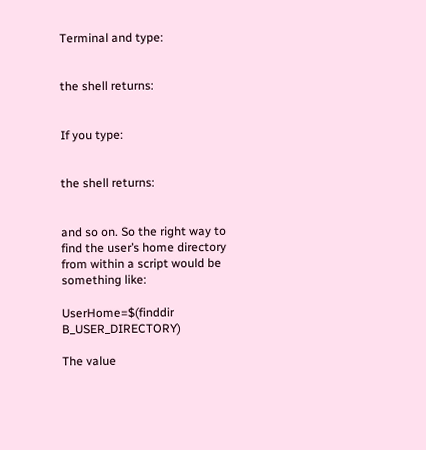Terminal and type:


the shell returns:


If you type:


the shell returns:


and so on. So the right way to find the user’s home directory from within a script would be something like:

UserHome=$(finddir B_USER_DIRECTORY)

The value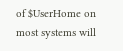of $UserHome on most systems will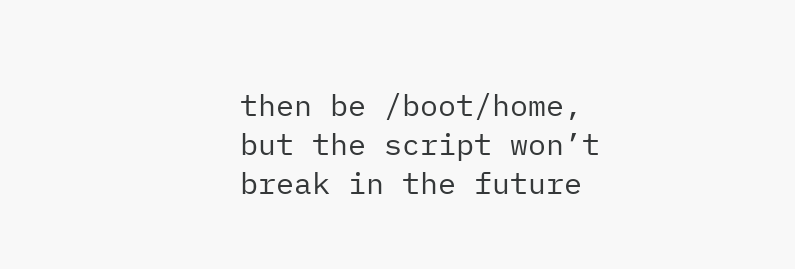then be /boot/home, but the script won’t break in the future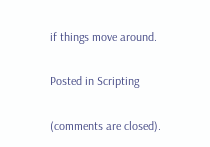if things move around.

Posted in Scripting

(comments are closed).